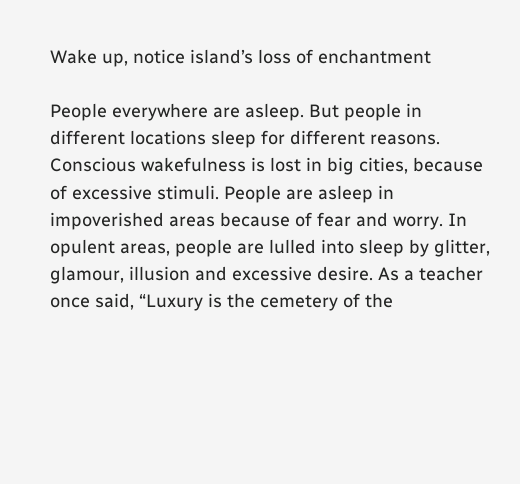Wake up, notice island’s loss of enchantment

People everywhere are asleep. But people in different locations sleep for different reasons. Conscious wakefulness is lost in big cities, because of excessive stimuli. People are asleep in impoverished areas because of fear and worry. In opulent areas, people are lulled into sleep by glitter, glamour, illusion and excessive desire. As a teacher once said, “Luxury is the cemetery of the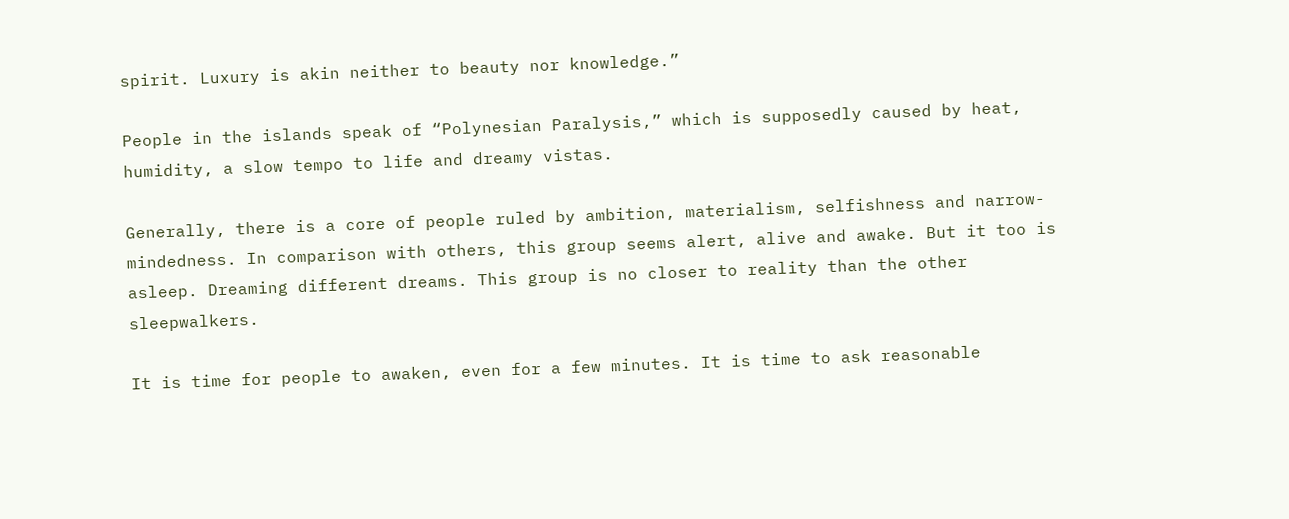spirit. Luxury is akin neither to beauty nor knowledge.”

People in the islands speak of “Polynesian Paralysis,” which is supposedly caused by heat, humidity, a slow tempo to life and dreamy vistas.

Generally, there is a core of people ruled by ambition, materialism, selfishness and narrow-mindedness. In comparison with others, this group seems alert, alive and awake. But it too is asleep. Dreaming different dreams. This group is no closer to reality than the other sleepwalkers.

It is time for people to awaken, even for a few minutes. It is time to ask reasonable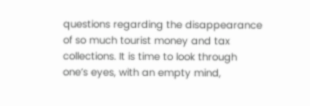questions regarding the disappearance of so much tourist money and tax collections. It is time to look through one’s eyes, with an empty mind,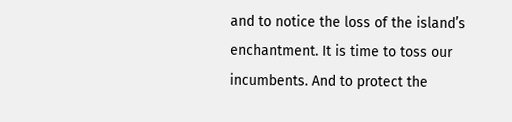and to notice the loss of the island’s enchantment. It is time to toss our incumbents. And to protect the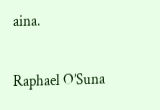aina.

Raphael O’Suna